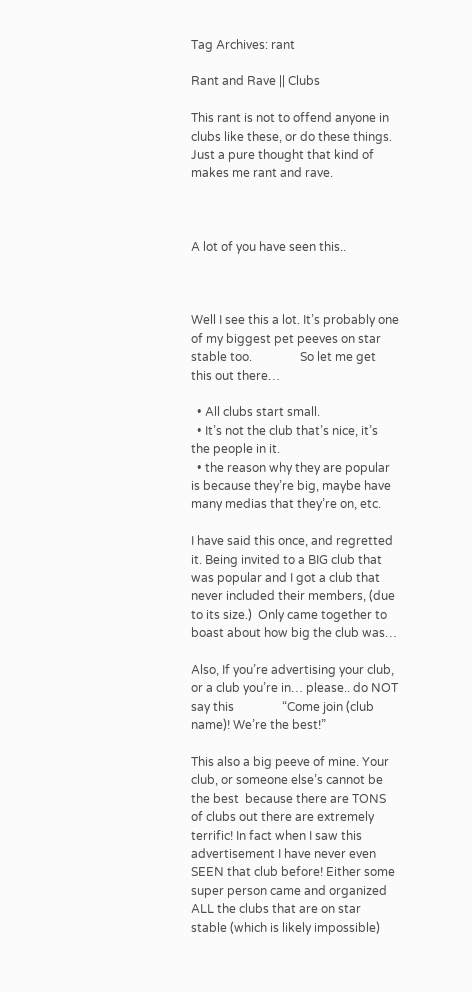Tag Archives: rant

Rant and Rave || Clubs

This rant is not to offend anyone in clubs like these, or do these things. Just a pure thought that kind of makes me rant and rave.



A lot of you have seen this..



Well I see this a lot. It’s probably one of my biggest pet peeves on star stable too.                So let me get this out there…

  • All clubs start small.
  • It’s not the club that’s nice, it’s the people in it.
  • the reason why they are popular is because they’re big, maybe have many medias that they’re on, etc.

I have said this once, and regretted it. Being invited to a BIG club that was popular and I got a club that never included their members, (due to its size.)  Only came together to boast about how big the club was…

Also, If you’re advertising your club, or a club you’re in… please.. do NOT say this                “Come join (club name)! We’re the best!”

This also a big peeve of mine. Your club, or someone else’s cannot be the best  because there are TONS of clubs out there are extremely terrific! In fact when I saw this advertisement I have never even SEEN that club before! Either some super person came and organized ALL the clubs that are on star stable (which is likely impossible)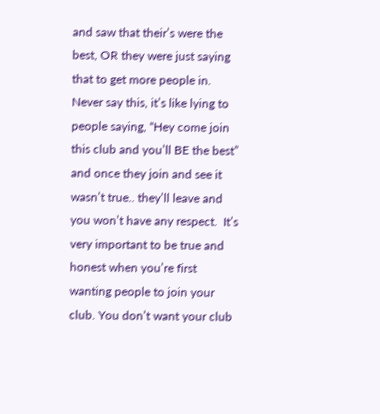and saw that their’s were the best, OR they were just saying that to get more people in. Never say this, it’s like lying to people saying, “Hey come join this club and you’ll BE the best” and once they join and see it wasn’t true.. they’ll leave and you won’t have any respect.  It’s very important to be true and honest when you’re first wanting people to join your club. You don’t want your club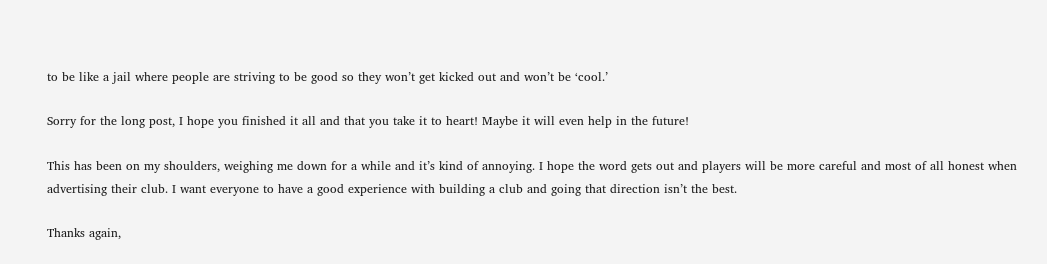to be like a jail where people are striving to be good so they won’t get kicked out and won’t be ‘cool.’

Sorry for the long post, I hope you finished it all and that you take it to heart! Maybe it will even help in the future!

This has been on my shoulders, weighing me down for a while and it’s kind of annoying. I hope the word gets out and players will be more careful and most of all honest when advertising their club. I want everyone to have a good experience with building a club and going that direction isn’t the best.

Thanks again,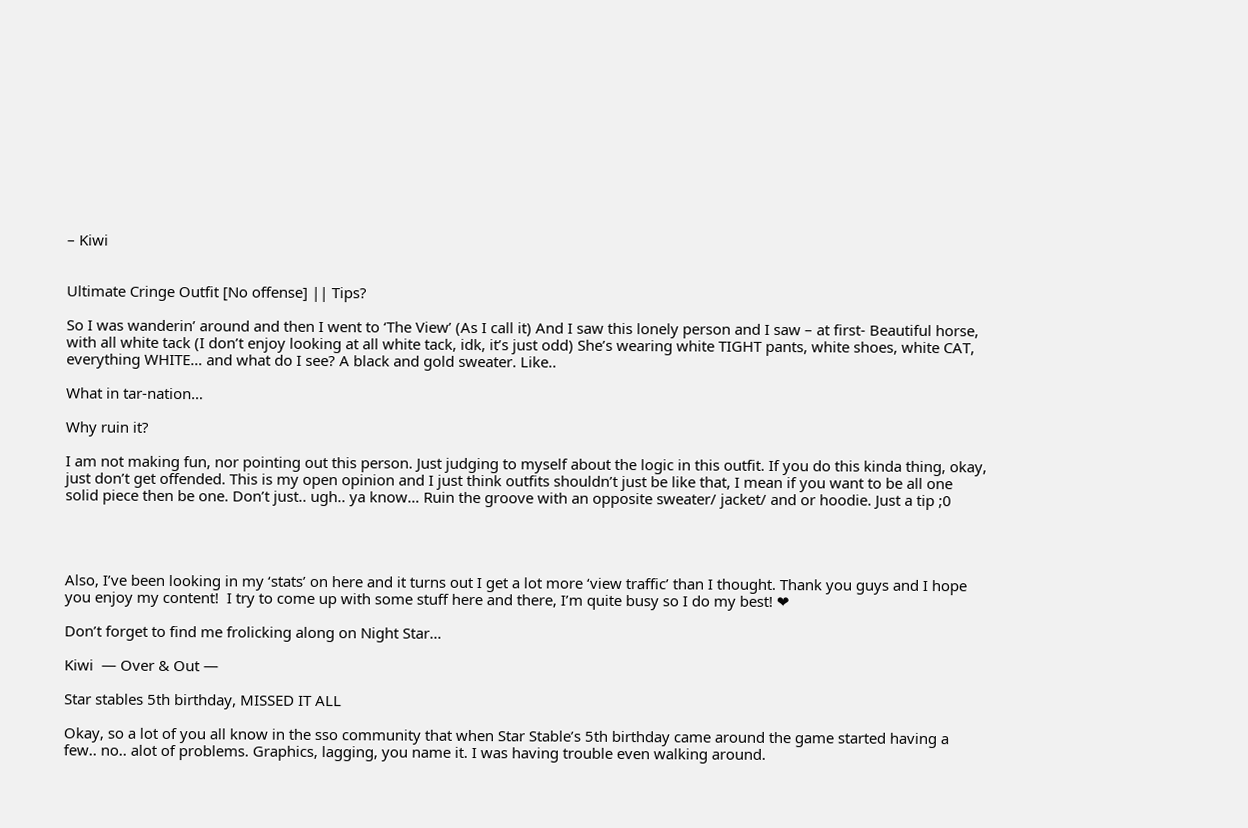– Kiwi


Ultimate Cringe Outfit [No offense] || Tips?

So I was wanderin’ around and then I went to ‘The View’ (As I call it) And I saw this lonely person and I saw – at first- Beautiful horse, with all white tack (I don’t enjoy looking at all white tack, idk, it’s just odd) She’s wearing white TIGHT pants, white shoes, white CAT, everything WHITE… and what do I see? A black and gold sweater. Like..

What in tar-nation…

Why ruin it?

I am not making fun, nor pointing out this person. Just judging to myself about the logic in this outfit. If you do this kinda thing, okay, just don’t get offended. This is my open opinion and I just think outfits shouldn’t just be like that, I mean if you want to be all one solid piece then be one. Don’t just.. ugh.. ya know… Ruin the groove with an opposite sweater/ jacket/ and or hoodie. Just a tip ;0




Also, I’ve been looking in my ‘stats’ on here and it turns out I get a lot more ‘view traffic’ than I thought. Thank you guys and I hope you enjoy my content!  I try to come up with some stuff here and there, I’m quite busy so I do my best! ❤

Don’t forget to find me frolicking along on Night Star…

Kiwi  — Over & Out —

Star stables 5th birthday, MISSED IT ALL

Okay, so a lot of you all know in the sso community that when Star Stable’s 5th birthday came around the game started having a few.. no.. alot of problems. Graphics, lagging, you name it. I was having trouble even walking around.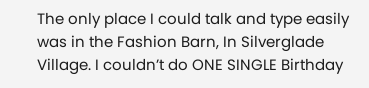The only place I could talk and type easily was in the Fashion Barn, In Silverglade Village. I couldn’t do ONE SINGLE Birthday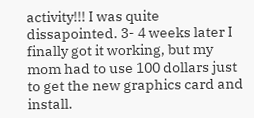activity!!! I was quite dissapointed. 3- 4 weeks later I finally got it working, but my mom had to use 100 dollars just to get the new graphics card and install.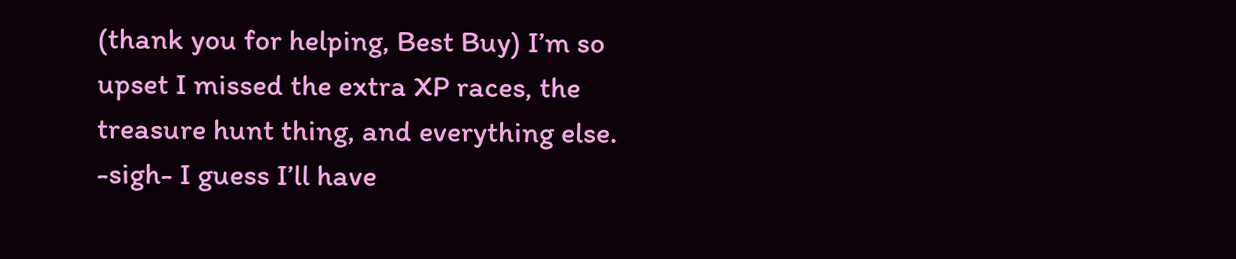(thank you for helping, Best Buy) I’m so upset I missed the extra XP races, the treasure hunt thing, and everything else.  -sigh- I guess I’ll have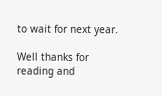to wait for next year.

Well thanks for reading and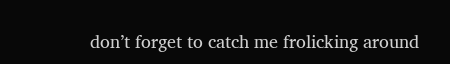don’t forget to catch me frolicking around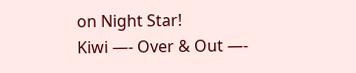on Night Star!
Kiwi —- Over & Out —-